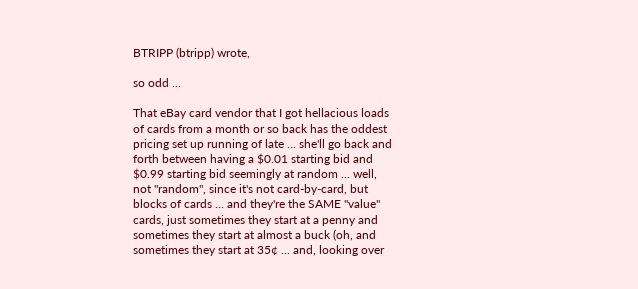BTRIPP (btripp) wrote,

so odd ...

That eBay card vendor that I got hellacious loads of cards from a month or so back has the oddest pricing set up running of late ... she'll go back and forth between having a $0.01 starting bid and $0.99 starting bid seemingly at random ... well, not "random", since it's not card-by-card, but blocks of cards ... and they're the SAME "value" cards, just sometimes they start at a penny and sometimes they start at almost a buck (oh, and sometimes they start at 35¢ ... and, looking over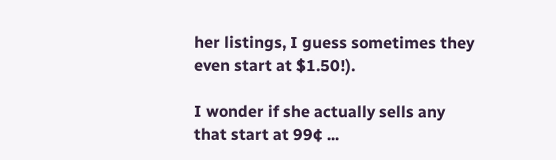her listings, I guess sometimes they even start at $1.50!).

I wonder if she actually sells any that start at 99¢ ...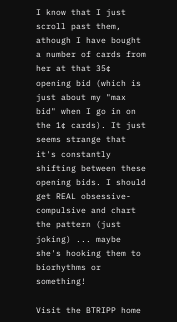I know that I just scroll past them, athough I have bought a number of cards from her at that 35¢ opening bid (which is just about my "max bid" when I go in on the 1¢ cards). It just seems strange that it's constantly shifting between these opening bids. I should get REAL obsessive-compulsive and chart the pattern (just joking) ... maybe she's hooking them to biorhythms or something!

Visit the BTRIPP home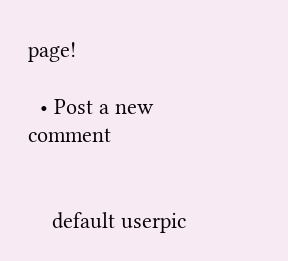page!

  • Post a new comment


    default userpic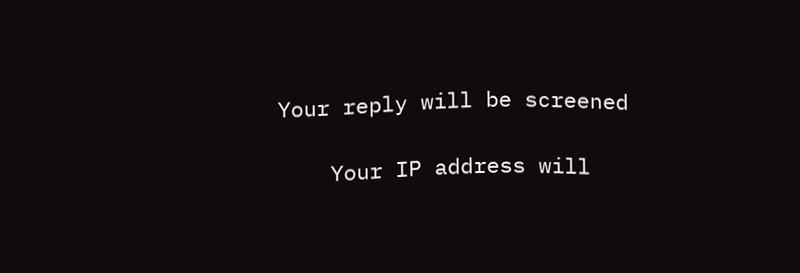Your reply will be screened

    Your IP address will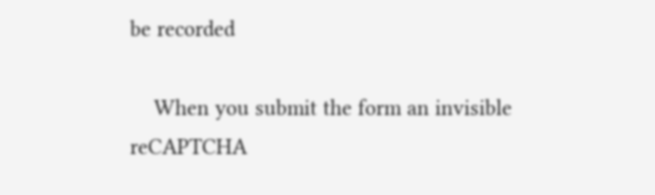be recorded

    When you submit the form an invisible reCAPTCHA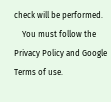check will be performed.
    You must follow the Privacy Policy and Google Terms of use.